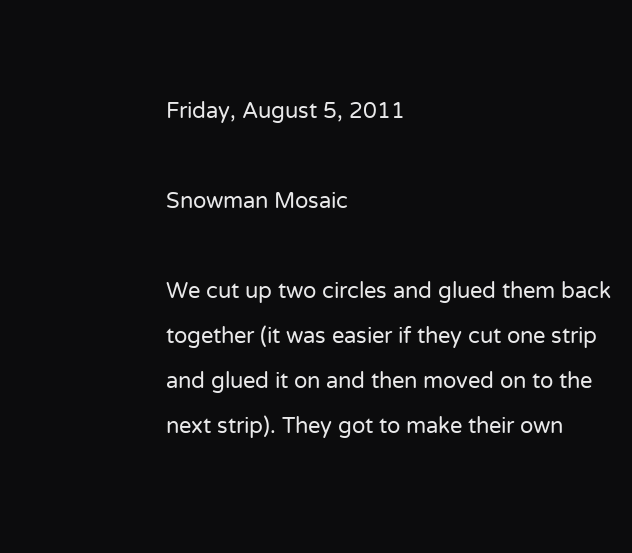Friday, August 5, 2011

Snowman Mosaic

We cut up two circles and glued them back together (it was easier if they cut one strip and glued it on and then moved on to the next strip). They got to make their own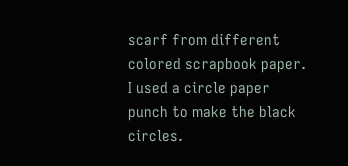scarf from different colored scrapbook paper. I used a circle paper punch to make the black circles.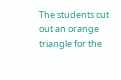The students cut out an orange triangle for the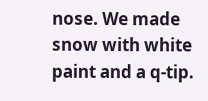nose. We made snow with white paint and a q-tip.